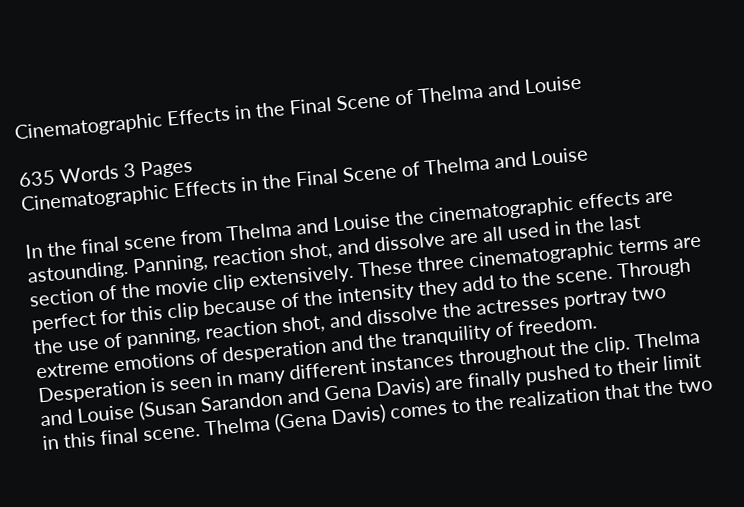Cinematographic Effects in the Final Scene of Thelma and Louise

635 Words 3 Pages
Cinematographic Effects in the Final Scene of Thelma and Louise

In the final scene from Thelma and Louise the cinematographic effects are astounding. Panning, reaction shot, and dissolve are all used in the last section of the movie clip extensively. These three cinematographic terms are perfect for this clip because of the intensity they add to the scene. Through the use of panning, reaction shot, and dissolve the actresses portray two extreme emotions of desperation and the tranquility of freedom.
Desperation is seen in many different instances throughout the clip. Thelma and Louise (Susan Sarandon and Gena Davis) are finally pushed to their limit in this final scene. Thelma (Gena Davis) comes to the realization that the two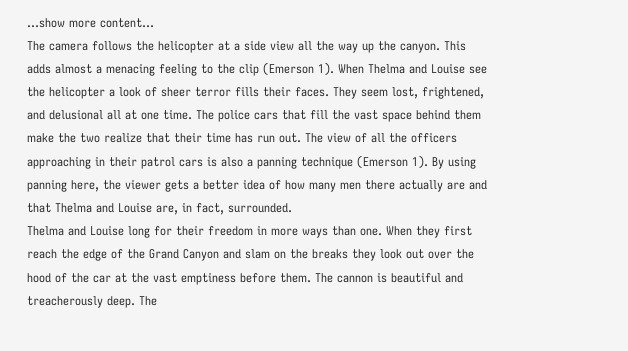…show more content…
The camera follows the helicopter at a side view all the way up the canyon. This adds almost a menacing feeling to the clip (Emerson 1). When Thelma and Louise see the helicopter a look of sheer terror fills their faces. They seem lost, frightened, and delusional all at one time. The police cars that fill the vast space behind them make the two realize that their time has run out. The view of all the officers approaching in their patrol cars is also a panning technique (Emerson 1). By using panning here, the viewer gets a better idea of how many men there actually are and that Thelma and Louise are, in fact, surrounded.
Thelma and Louise long for their freedom in more ways than one. When they first reach the edge of the Grand Canyon and slam on the breaks they look out over the hood of the car at the vast emptiness before them. The cannon is beautiful and treacherously deep. The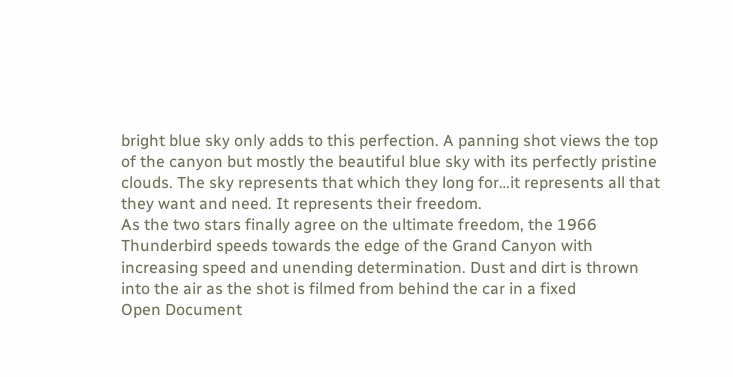bright blue sky only adds to this perfection. A panning shot views the top of the canyon but mostly the beautiful blue sky with its perfectly pristine clouds. The sky represents that which they long for…it represents all that they want and need. It represents their freedom.
As the two stars finally agree on the ultimate freedom, the 1966 Thunderbird speeds towards the edge of the Grand Canyon with increasing speed and unending determination. Dust and dirt is thrown into the air as the shot is filmed from behind the car in a fixed
Open Document